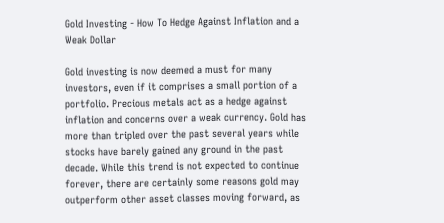Gold Investing - How To Hedge Against Inflation and a Weak Dollar

Gold investing is now deemed a must for many investors, even if it comprises a small portion of a portfolio. Precious metals act as a hedge against inflation and concerns over a weak currency. Gold has more than tripled over the past several years while stocks have barely gained any ground in the past decade. While this trend is not expected to continue forever, there are certainly some reasons gold may outperform other asset classes moving forward, as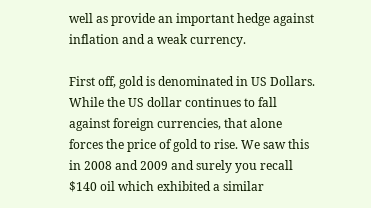well as provide an important hedge against inflation and a weak currency.

First off, gold is denominated in US Dollars. While the US dollar continues to fall against foreign currencies, that alone forces the price of gold to rise. We saw this in 2008 and 2009 and surely you recall $140 oil which exhibited a similar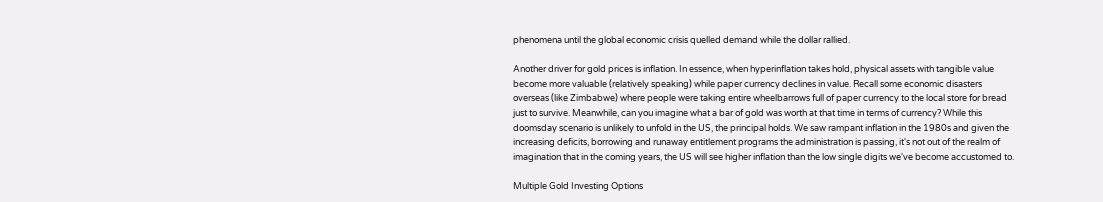phenomena until the global economic crisis quelled demand while the dollar rallied.

Another driver for gold prices is inflation. In essence, when hyperinflation takes hold, physical assets with tangible value become more valuable (relatively speaking) while paper currency declines in value. Recall some economic disasters overseas (like Zimbabwe) where people were taking entire wheelbarrows full of paper currency to the local store for bread just to survive. Meanwhile, can you imagine what a bar of gold was worth at that time in terms of currency? While this doomsday scenario is unlikely to unfold in the US, the principal holds. We saw rampant inflation in the 1980s and given the increasing deficits, borrowing and runaway entitlement programs the administration is passing, it's not out of the realm of imagination that in the coming years, the US will see higher inflation than the low single digits we've become accustomed to.

Multiple Gold Investing Options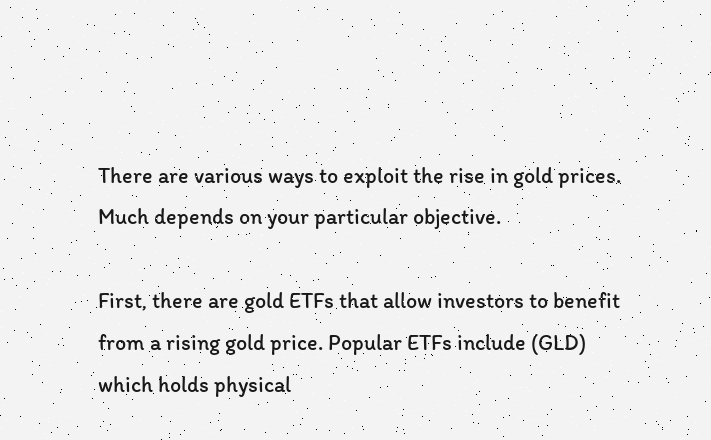There are various ways to exploit the rise in gold prices. Much depends on your particular objective.

First, there are gold ETFs that allow investors to benefit from a rising gold price. Popular ETFs include (GLD) which holds physical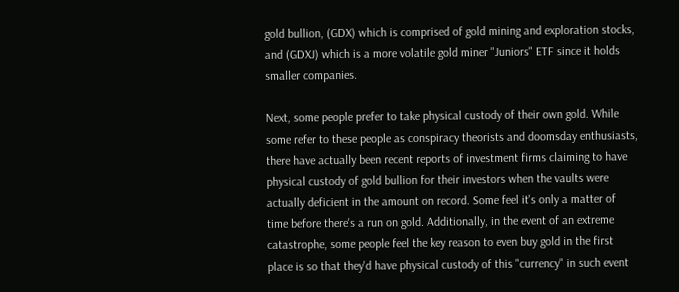gold bullion, (GDX) which is comprised of gold mining and exploration stocks, and (GDXJ) which is a more volatile gold miner "Juniors" ETF since it holds smaller companies.

Next, some people prefer to take physical custody of their own gold. While some refer to these people as conspiracy theorists and doomsday enthusiasts, there have actually been recent reports of investment firms claiming to have physical custody of gold bullion for their investors when the vaults were actually deficient in the amount on record. Some feel it's only a matter of time before there's a run on gold. Additionally, in the event of an extreme catastrophe, some people feel the key reason to even buy gold in the first place is so that they'd have physical custody of this "currency" in such event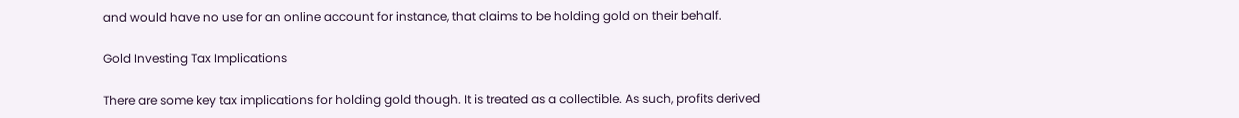and would have no use for an online account for instance, that claims to be holding gold on their behalf.

Gold Investing Tax Implications

There are some key tax implications for holding gold though. It is treated as a collectible. As such, profits derived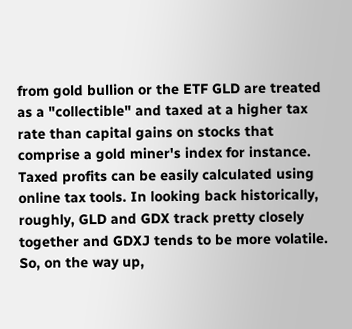from gold bullion or the ETF GLD are treated as a "collectible" and taxed at a higher tax rate than capital gains on stocks that comprise a gold miner's index for instance. Taxed profits can be easily calculated using online tax tools. In looking back historically, roughly, GLD and GDX track pretty closely together and GDXJ tends to be more volatile. So, on the way up,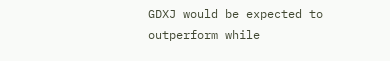GDXJ would be expected to outperform while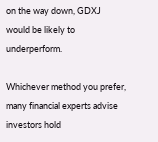on the way down, GDXJ would be likely to underperform.

Whichever method you prefer, many financial experts advise investors hold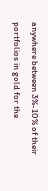anywhere between 3%-10% of their portfolios in gold for the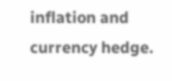inflation and currency hedge.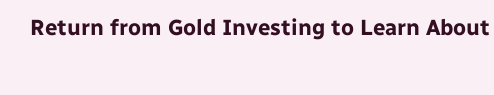Return from Gold Investing to Learn About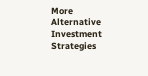More Alternative Investment Strategies